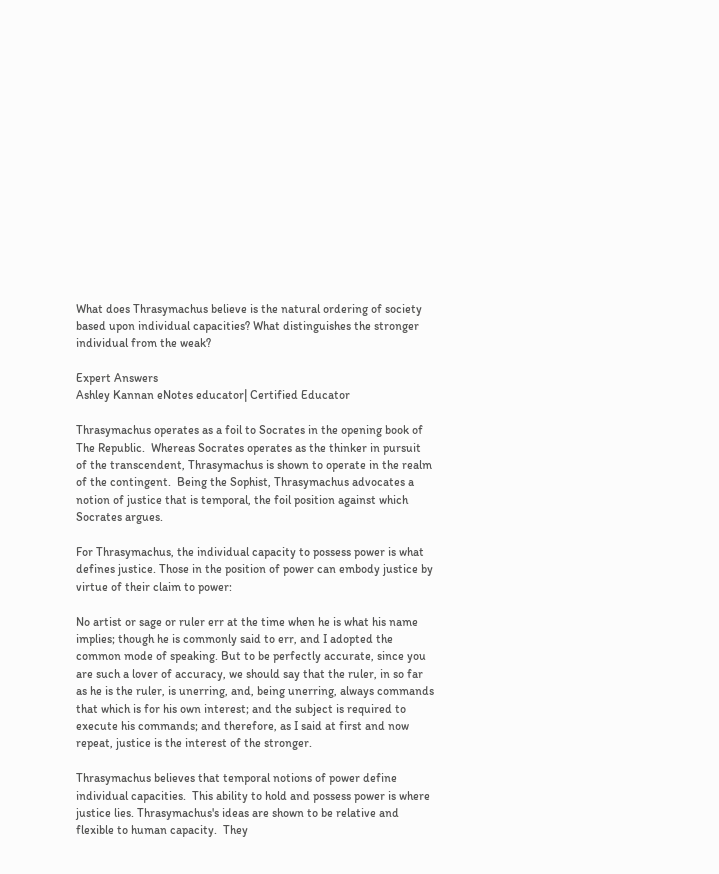What does Thrasymachus believe is the natural ordering of society based upon individual capacities? What distinguishes the stronger individual from the weak?

Expert Answers
Ashley Kannan eNotes educator| Certified Educator

Thrasymachus operates as a foil to Socrates in the opening book of The Republic.  Whereas Socrates operates as the thinker in pursuit of the transcendent, Thrasymachus is shown to operate in the realm of the contingent.  Being the Sophist, Thrasymachus advocates a notion of justice that is temporal, the foil position against which Socrates argues.

For Thrasymachus, the individual capacity to possess power is what defines justice. Those in the position of power can embody justice by virtue of their claim to power:

No artist or sage or ruler err at the time when he is what his name implies; though he is commonly said to err, and I adopted the common mode of speaking. But to be perfectly accurate, since you are such a lover of accuracy, we should say that the ruler, in so far as he is the ruler, is unerring, and, being unerring, always commands that which is for his own interest; and the subject is required to execute his commands; and therefore, as I said at first and now repeat, justice is the interest of the stronger.

Thrasymachus believes that temporal notions of power define individual capacities.  This ability to hold and possess power is where justice lies. Thrasymachus's ideas are shown to be relative and flexible to human capacity.  They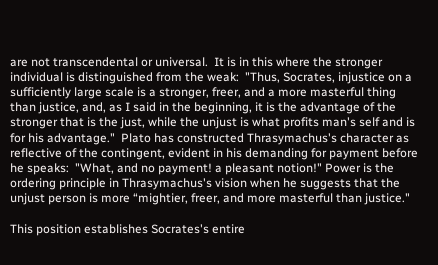are not transcendental or universal.  It is in this where the stronger individual is distinguished from the weak:  "Thus, Socrates, injustice on a sufficiently large scale is a stronger, freer, and a more masterful thing than justice, and, as I said in the beginning, it is the advantage of the stronger that is the just, while the unjust is what profits man's self and is for his advantage."  Plato has constructed Thrasymachus's character as reflective of the contingent, evident in his demanding for payment before he speaks:  "What, and no payment! a pleasant notion!" Power is the ordering principle in Thrasymachus's vision when he suggests that the unjust person is more “mightier, freer, and more masterful than justice."

This position establishes Socrates's entire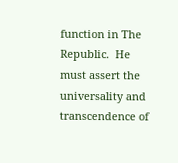function in The Republic.  He must assert the universality and transcendence of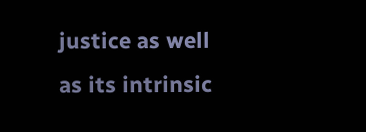justice as well as its intrinsic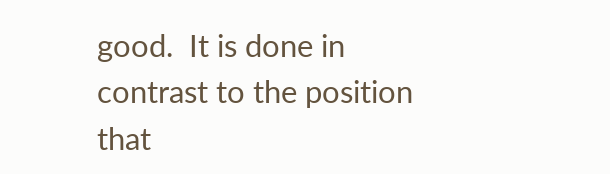good.  It is done in contrast to the position that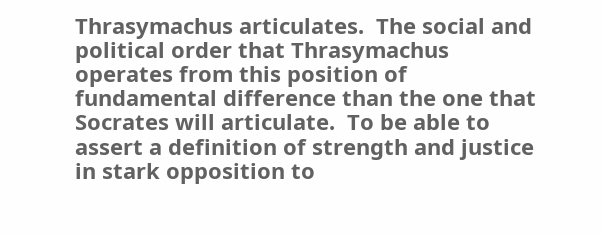Thrasymachus articulates.  The social and political order that Thrasymachus operates from this position of fundamental difference than the one that Socrates will articulate.  To be able to assert a definition of strength and justice in stark opposition to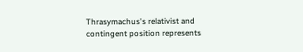Thrasymachus's relativist and contingent position represents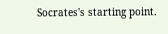Socrates's starting point.